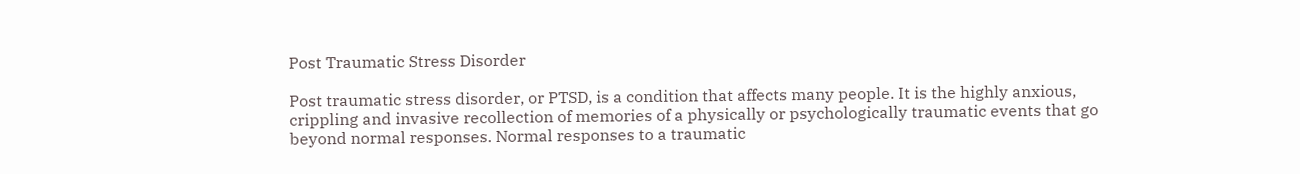Post Traumatic Stress Disorder

Post traumatic stress disorder, or PTSD, is a condition that affects many people. It is the highly anxious, crippling and invasive recollection of memories of a physically or psychologically traumatic events that go beyond normal responses. Normal responses to a traumatic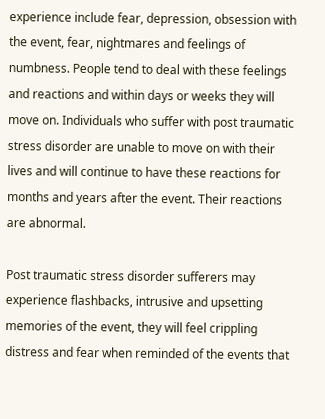experience include fear, depression, obsession with the event, fear, nightmares and feelings of numbness. People tend to deal with these feelings and reactions and within days or weeks they will move on. Individuals who suffer with post traumatic stress disorder are unable to move on with their lives and will continue to have these reactions for months and years after the event. Their reactions are abnormal.

Post traumatic stress disorder sufferers may experience flashbacks, intrusive and upsetting memories of the event, they will feel crippling distress and fear when reminded of the events that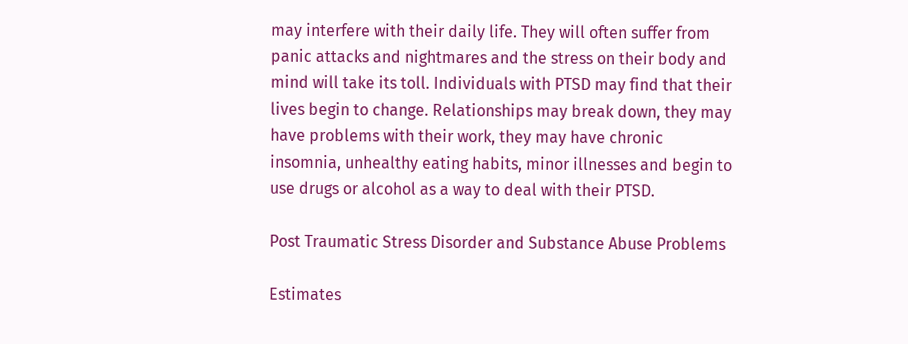may interfere with their daily life. They will often suffer from panic attacks and nightmares and the stress on their body and mind will take its toll. Individuals with PTSD may find that their lives begin to change. Relationships may break down, they may have problems with their work, they may have chronic insomnia, unhealthy eating habits, minor illnesses and begin to use drugs or alcohol as a way to deal with their PTSD.

Post Traumatic Stress Disorder and Substance Abuse Problems

Estimates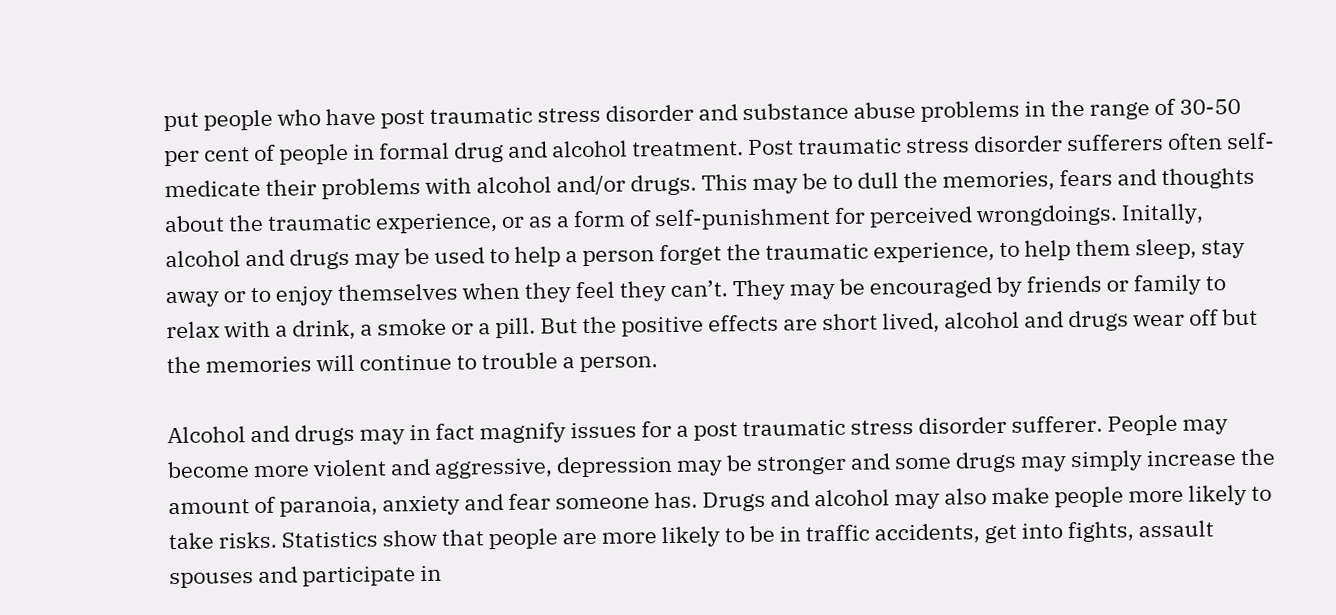put people who have post traumatic stress disorder and substance abuse problems in the range of 30-50 per cent of people in formal drug and alcohol treatment. Post traumatic stress disorder sufferers often self-medicate their problems with alcohol and/or drugs. This may be to dull the memories, fears and thoughts about the traumatic experience, or as a form of self-punishment for perceived wrongdoings. Initally, alcohol and drugs may be used to help a person forget the traumatic experience, to help them sleep, stay away or to enjoy themselves when they feel they can’t. They may be encouraged by friends or family to relax with a drink, a smoke or a pill. But the positive effects are short lived, alcohol and drugs wear off but the memories will continue to trouble a person.

Alcohol and drugs may in fact magnify issues for a post traumatic stress disorder sufferer. People may become more violent and aggressive, depression may be stronger and some drugs may simply increase the amount of paranoia, anxiety and fear someone has. Drugs and alcohol may also make people more likely to take risks. Statistics show that people are more likely to be in traffic accidents, get into fights, assault spouses and participate in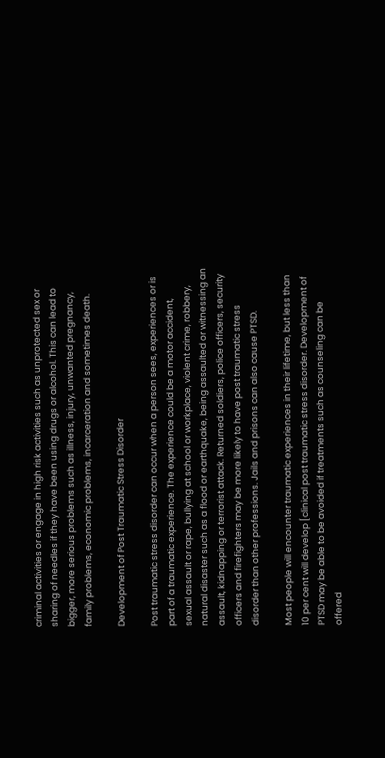criminal activities or engage in high risk activities such as unprotected sex or sharing of needles if they have been using drugs or alcohol. This can lead to bigger, more serious problems such as illness, injury, unwanted pregnancy, family problems, economic problems, incarceration and sometimes death.

Development of Post Traumatic Stress Disorder

Post traumatic stress disorder can occur when a person sees, experiences or is part of a traumatic experience. The experience could be a motor accident, sexual assault or rape, bullying at school or workplace, violent crime, robbery, natural disaster such as a flood or earthquake, being assaulted or witnessing an assault, kidnapping or terrorist attack. Returned soldiers, police officers, security officers and firefighters may be more likely to have post traumatic stress disorder than other professions. Jails and prisons can also cause PTSD.

Most people will encounter traumatic experiences in their lifetime, but less than 10 per cent will develop [clinical post traumatic stress disorder. Development of PTSD may be able to be avoided if treatments such as counseling can be offered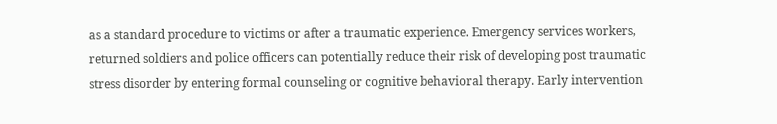as a standard procedure to victims or after a traumatic experience. Emergency services workers, returned soldiers and police officers can potentially reduce their risk of developing post traumatic stress disorder by entering formal counseling or cognitive behavioral therapy. Early intervention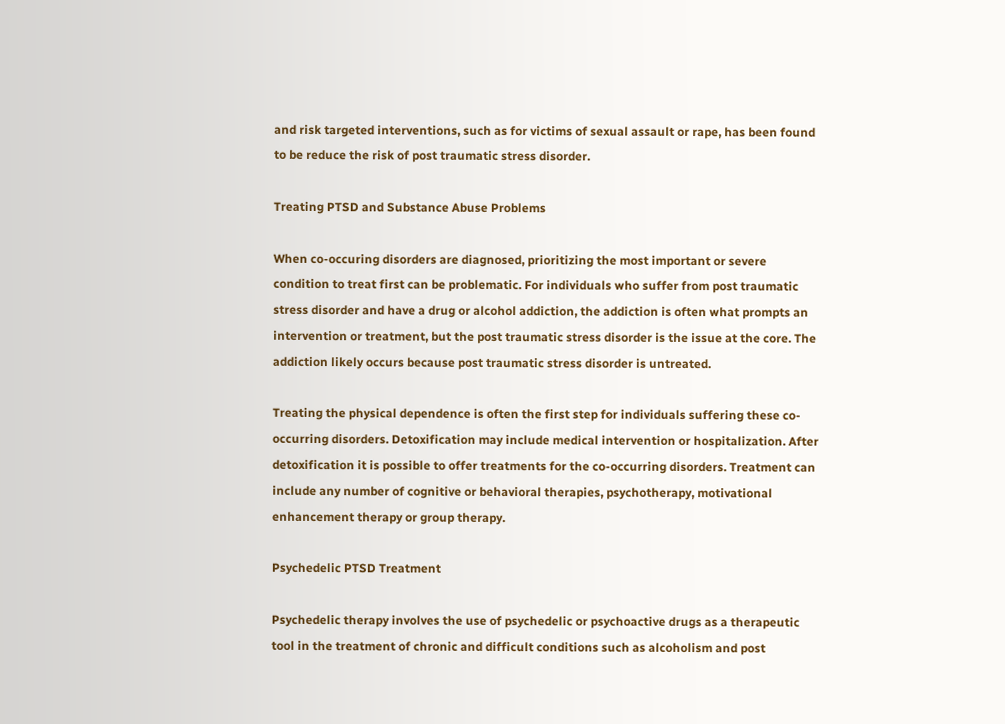and risk targeted interventions, such as for victims of sexual assault or rape, has been found to be reduce the risk of post traumatic stress disorder.

Treating PTSD and Substance Abuse Problems

When co-occuring disorders are diagnosed, prioritizing the most important or severe condition to treat first can be problematic. For individuals who suffer from post traumatic stress disorder and have a drug or alcohol addiction, the addiction is often what prompts an intervention or treatment, but the post traumatic stress disorder is the issue at the core. The addiction likely occurs because post traumatic stress disorder is untreated.

Treating the physical dependence is often the first step for individuals suffering these co-occurring disorders. Detoxification may include medical intervention or hospitalization. After detoxification it is possible to offer treatments for the co-occurring disorders. Treatment can include any number of cognitive or behavioral therapies, psychotherapy, motivational enhancement therapy or group therapy.

Psychedelic PTSD Treatment

Psychedelic therapy involves the use of psychedelic or psychoactive drugs as a therapeutic tool in the treatment of chronic and difficult conditions such as alcoholism and post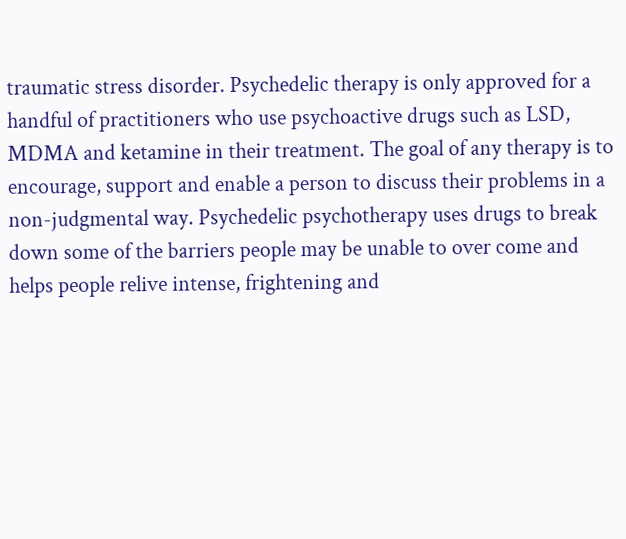traumatic stress disorder. Psychedelic therapy is only approved for a handful of practitioners who use psychoactive drugs such as LSD, MDMA and ketamine in their treatment. The goal of any therapy is to encourage, support and enable a person to discuss their problems in a non-judgmental way. Psychedelic psychotherapy uses drugs to break down some of the barriers people may be unable to over come and helps people relive intense, frightening and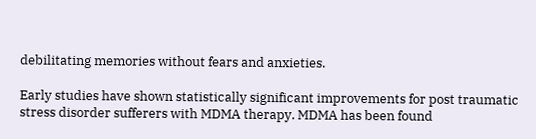debilitating memories without fears and anxieties.

Early studies have shown statistically significant improvements for post traumatic stress disorder sufferers with MDMA therapy. MDMA has been found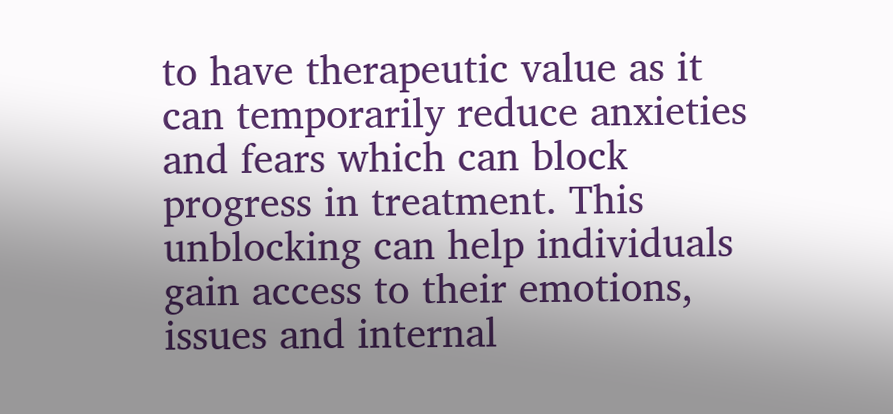to have therapeutic value as it can temporarily reduce anxieties and fears which can block progress in treatment. This unblocking can help individuals gain access to their emotions, issues and internal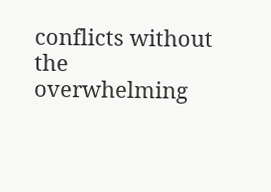conflicts without the overwhelming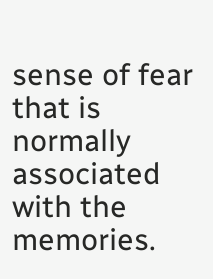sense of fear that is normally associated with the memories.